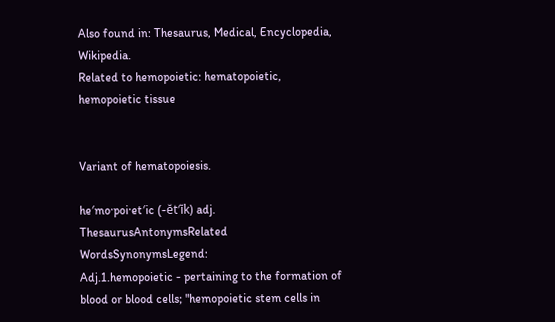Also found in: Thesaurus, Medical, Encyclopedia, Wikipedia.
Related to hemopoietic: hematopoietic, hemopoietic tissue


Variant of hematopoiesis.

he′mo·poi·et′ic (-ĕt′ĭk) adj.
ThesaurusAntonymsRelated WordsSynonymsLegend:
Adj.1.hemopoietic - pertaining to the formation of blood or blood cells; "hemopoietic stem cells in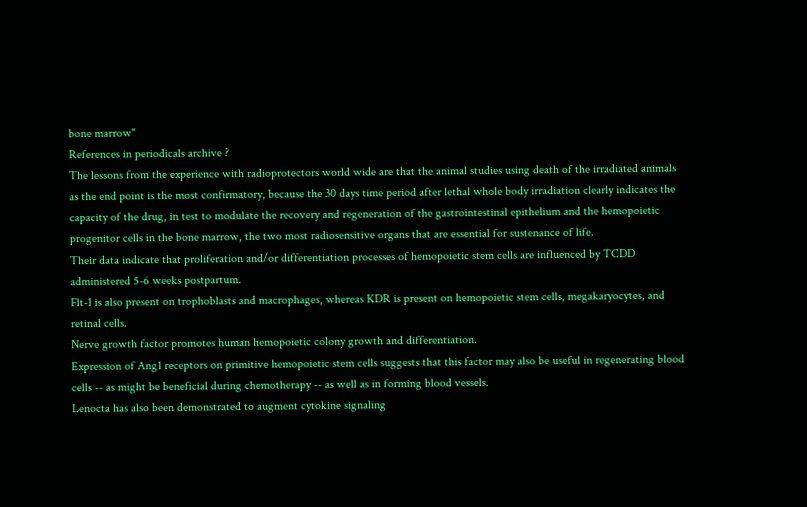bone marrow"
References in periodicals archive ?
The lessons from the experience with radioprotectors world wide are that the animal studies using death of the irradiated animals as the end point is the most confirmatory, because the 30 days time period after lethal whole body irradiation clearly indicates the capacity of the drug, in test to modulate the recovery and regeneration of the gastrointestinal epithelium and the hemopoietic progenitor cells in the bone marrow, the two most radiosensitive organs that are essential for sustenance of life.
Their data indicate that proliferation and/or differentiation processes of hemopoietic stem cells are influenced by TCDD administered 5-6 weeks postpartum.
Flt-1 is also present on trophoblasts and macrophages, whereas KDR is present on hemopoietic stem cells, megakaryocytes, and retinal cells.
Nerve growth factor promotes human hemopoietic colony growth and differentiation.
Expression of Ang1 receptors on primitive hemopoietic stem cells suggests that this factor may also be useful in regenerating blood cells -- as might be beneficial during chemotherapy -- as well as in forming blood vessels.
Lenocta has also been demonstrated to augment cytokine signaling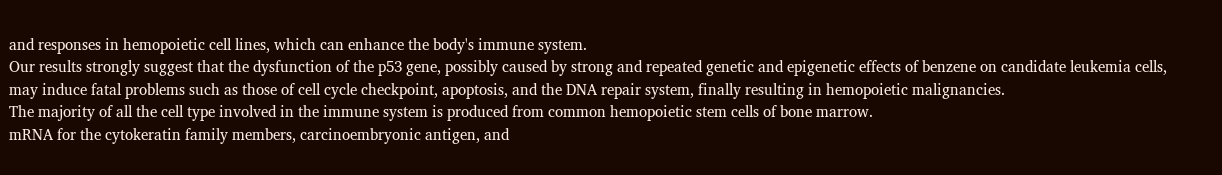and responses in hemopoietic cell lines, which can enhance the body's immune system.
Our results strongly suggest that the dysfunction of the p53 gene, possibly caused by strong and repeated genetic and epigenetic effects of benzene on candidate leukemia cells, may induce fatal problems such as those of cell cycle checkpoint, apoptosis, and the DNA repair system, finally resulting in hemopoietic malignancies.
The majority of all the cell type involved in the immune system is produced from common hemopoietic stem cells of bone marrow.
mRNA for the cytokeratin family members, carcinoembryonic antigen, and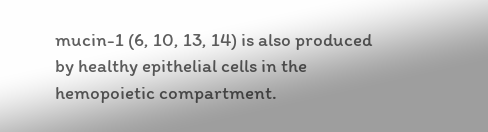mucin-1 (6, 10, 13, 14) is also produced by healthy epithelial cells in the hemopoietic compartment.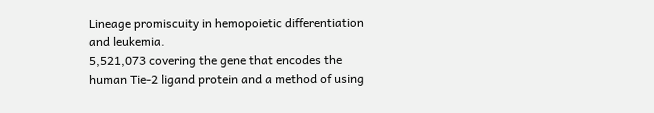Lineage promiscuity in hemopoietic differentiation and leukemia.
5,521,073 covering the gene that encodes the human Tie-2 ligand protein and a method of using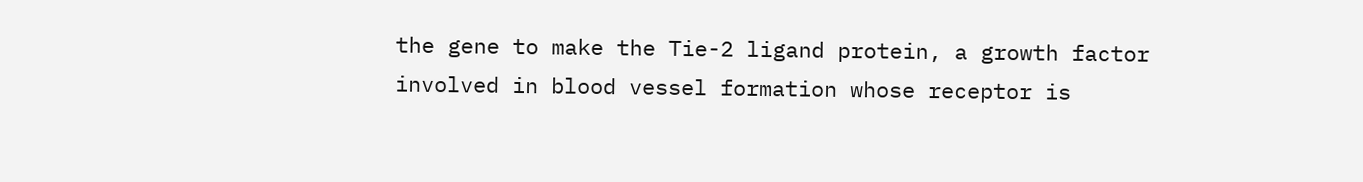the gene to make the Tie-2 ligand protein, a growth factor involved in blood vessel formation whose receptor is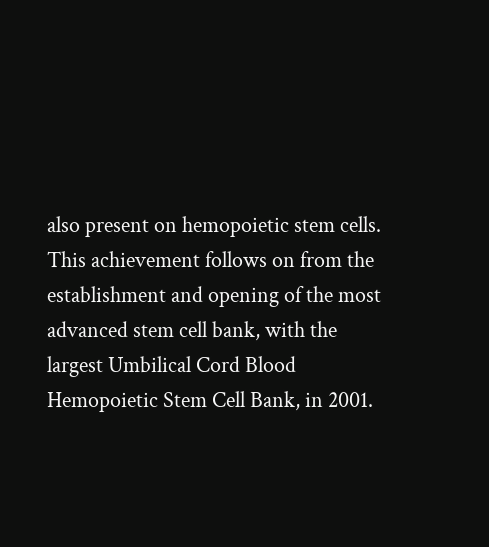also present on hemopoietic stem cells.
This achievement follows on from the establishment and opening of the most advanced stem cell bank, with the largest Umbilical Cord Blood Hemopoietic Stem Cell Bank, in 2001.